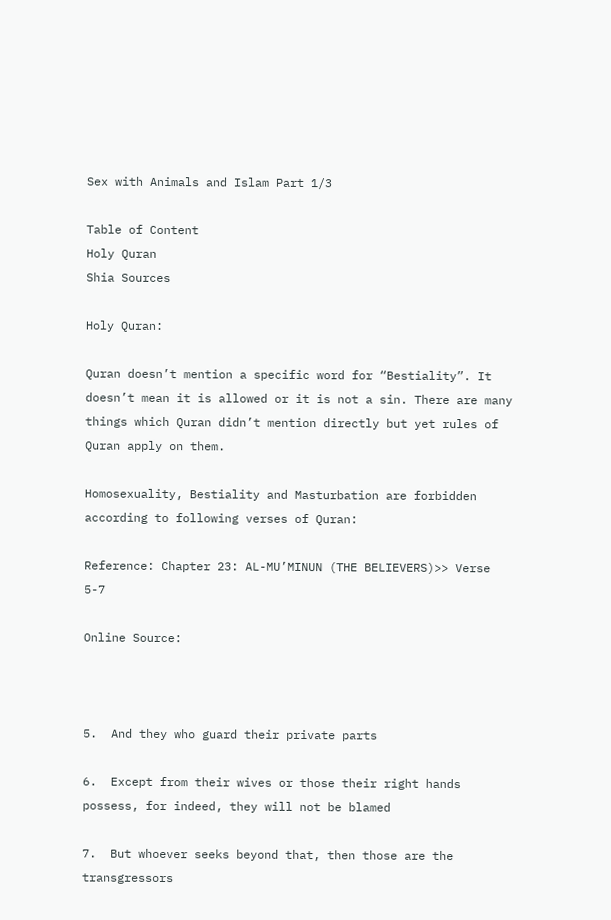Sex with Animals and Islam Part 1/3

Table of Content
Holy Quran
Shia Sources

Holy Quran:

Quran doesn’t mention a specific word for “Bestiality”. It doesn’t mean it is allowed or it is not a sin. There are many things which Quran didn’t mention directly but yet rules of Quran apply on them.

Homosexuality, Bestiality and Masturbation are forbidden according to following verses of Quran:

Reference: Chapter 23: AL-MU’MINUN (THE BELIEVERS)>> Verse 5-7

Online Source:



5.  And they who guard their private parts

6.  Except from their wives or those their right hands possess, for indeed, they will not be blamed

7.  But whoever seeks beyond that, then those are the transgressors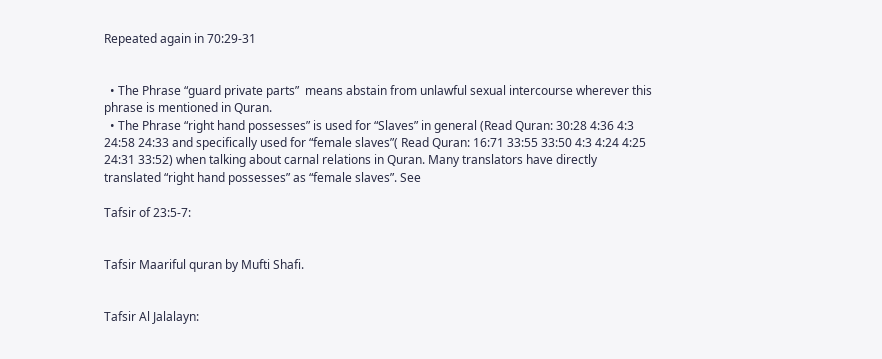Repeated again in 70:29-31


  • The Phrase “guard private parts”  means abstain from unlawful sexual intercourse wherever this phrase is mentioned in Quran.
  • The Phrase “right hand possesses” is used for “Slaves” in general (Read Quran: 30:28 4:36 4:3 24:58 24:33 and specifically used for “female slaves”( Read Quran: 16:71 33:55 33:50 4:3 4:24 4:25 24:31 33:52) when talking about carnal relations in Quran. Many translators have directly translated “right hand possesses” as “female slaves”. See

Tafsir of 23:5-7:


Tafsir Maariful quran by Mufti Shafi.


Tafsir Al Jalalayn: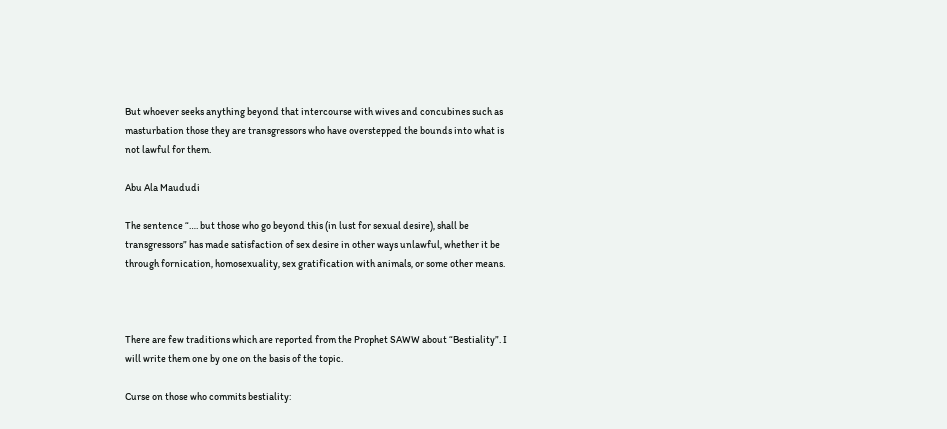But whoever seeks anything beyond that intercourse with wives and concubines such as masturbation those they are transgressors who have overstepped the bounds into what is not lawful for them.

Abu Ala Maududi

The sentence “…. but those who go beyond this (in lust for sexual desire), shall be transgressors” has made satisfaction of sex desire in other ways unlawful, whether it be through fornication, homosexuality, sex gratification with animals, or some other means.



There are few traditions which are reported from the Prophet SAWW about “Bestiality”. I will write them one by one on the basis of the topic.

Curse on those who commits bestiality: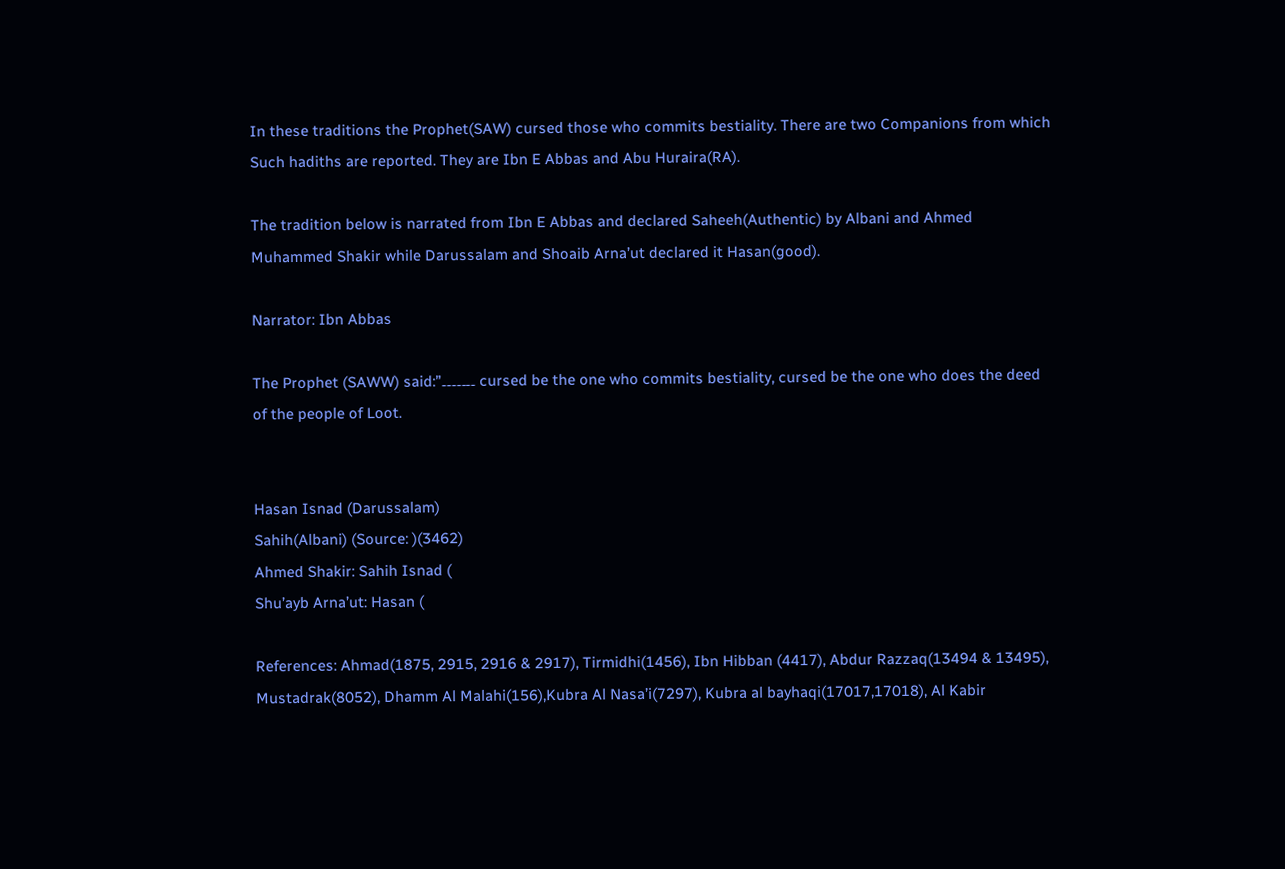In these traditions the Prophet(SAW) cursed those who commits bestiality. There are two Companions from which Such hadiths are reported. They are Ibn E Abbas and Abu Huraira(RA).

The tradition below is narrated from Ibn E Abbas and declared Saheeh(Authentic) by Albani and Ahmed Muhammed Shakir while Darussalam and Shoaib Arna’ut declared it Hasan(good).

Narrator: Ibn Abbas

The Prophet (SAWW) said:”۔۔۔۔۔۔۔ cursed be the one who commits bestiality, cursed be the one who does the deed of the people of Loot.


Hasan Isnad (Darussalam)
Sahih(Albani) (Source: )(3462)
Ahmed Shakir: Sahih Isnad (
Shu’ayb Arna’ut: Hasan (

References: Ahmad(1875, 2915, 2916 & 2917), Tirmidhi(1456), Ibn Hibban (4417), Abdur Razzaq(13494 & 13495), Mustadrak(8052), Dhamm Al Malahi(156),Kubra Al Nasa’i(7297), Kubra al bayhaqi(17017,17018), Al Kabir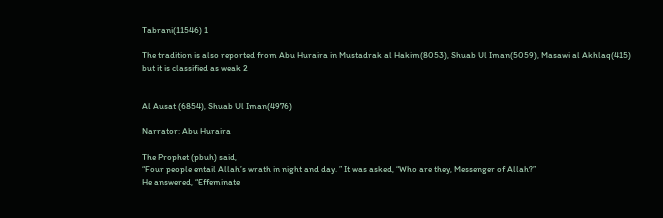Tabrani(11546) 1

The tradition is also reported from Abu Huraira in Mustadrak al Hakim(8053), Shuab Ul Iman(5059), Masawi al Akhlaq(415) but it is classified as weak 2


Al Ausat (6854), Shuab Ul Iman(4976)

Narrator: Abu Huraira

The Prophet (pbuh) said,
“Four people entail Allah’s wrath in night and day. ” It was asked, “Who are they, Messenger of Allah?”
He answered, “Effeminate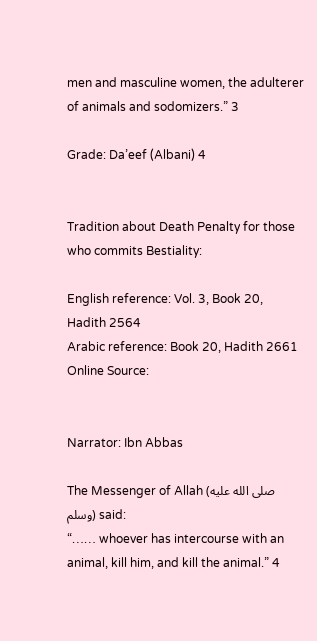men and masculine women, the adulterer of animals and sodomizers.” 3

Grade: Da’eef (Albani) 4


Tradition about Death Penalty for those who commits Bestiality:

English reference: Vol. 3, Book 20, Hadith 2564
Arabic reference: Book 20, Hadith 2661
Online Source:


Narrator: Ibn Abbas

The Messenger of Allah (صلى الله عليه وسلم) said:
“…… whoever has intercourse with an animal, kill him, and kill the animal.” 4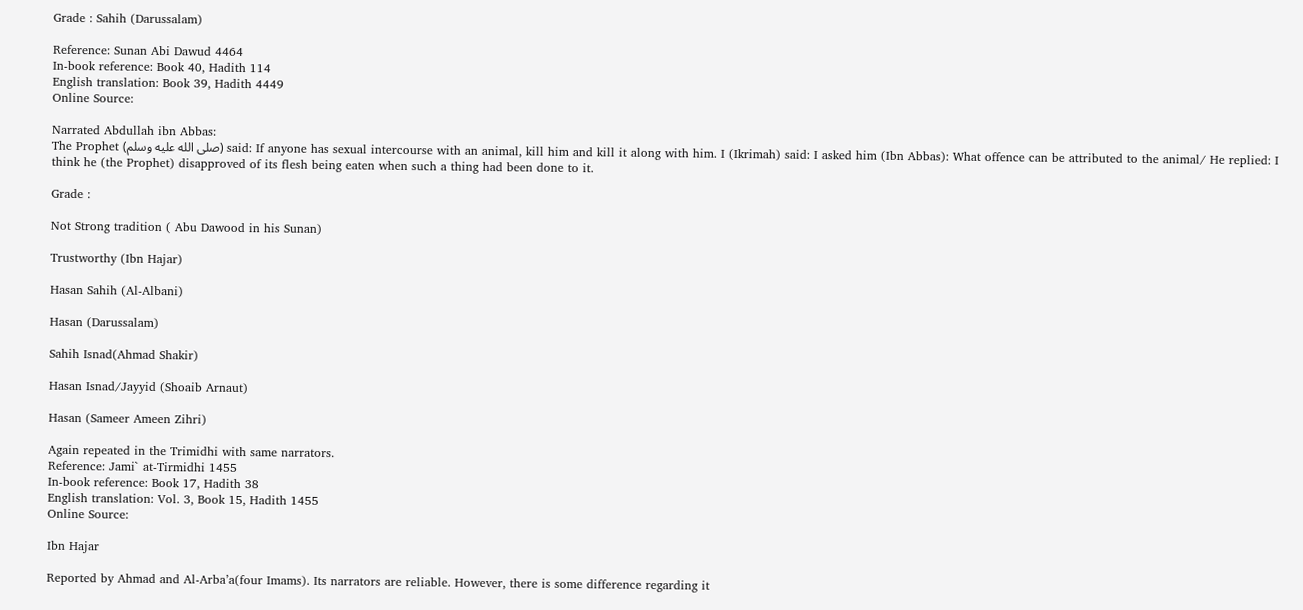Grade : Sahih (Darussalam)

Reference: Sunan Abi Dawud 4464
In-book reference: Book 40, Hadith 114
English translation: Book 39, Hadith 4449
Online Source:

Narrated Abdullah ibn Abbas:
The Prophet (صلى الله عليه وسلم) said: If anyone has sexual intercourse with an animal, kill him and kill it along with him. I (Ikrimah) said: I asked him (Ibn Abbas): What offence can be attributed to the animal/ He replied: I think he (the Prophet) disapproved of its flesh being eaten when such a thing had been done to it.

Grade :

Not Strong tradition ( Abu Dawood in his Sunan)

Trustworthy (Ibn Hajar)

Hasan Sahih (Al-Albani)

Hasan (Darussalam)

Sahih Isnad(Ahmad Shakir)

Hasan Isnad/Jayyid (Shoaib Arnaut)

Hasan (Sameer Ameen Zihri)

Again repeated in the Trimidhi with same narrators.
Reference: Jami` at-Tirmidhi 1455
In-book reference: Book 17, Hadith 38
English translation: Vol. 3, Book 15, Hadith 1455
Online Source:

Ibn Hajar

Reported by Ahmad and Al-Arba’a(four Imams). Its narrators are reliable. However, there is some difference regarding it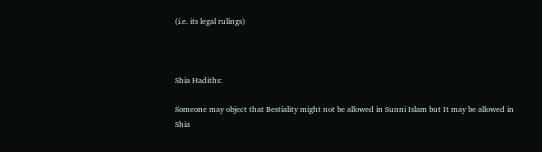(i.e. its legal rulings)



Shia Hadiths:

Someone may object that Bestiality might not be allowed in Sunni Islam but It may be allowed in Shia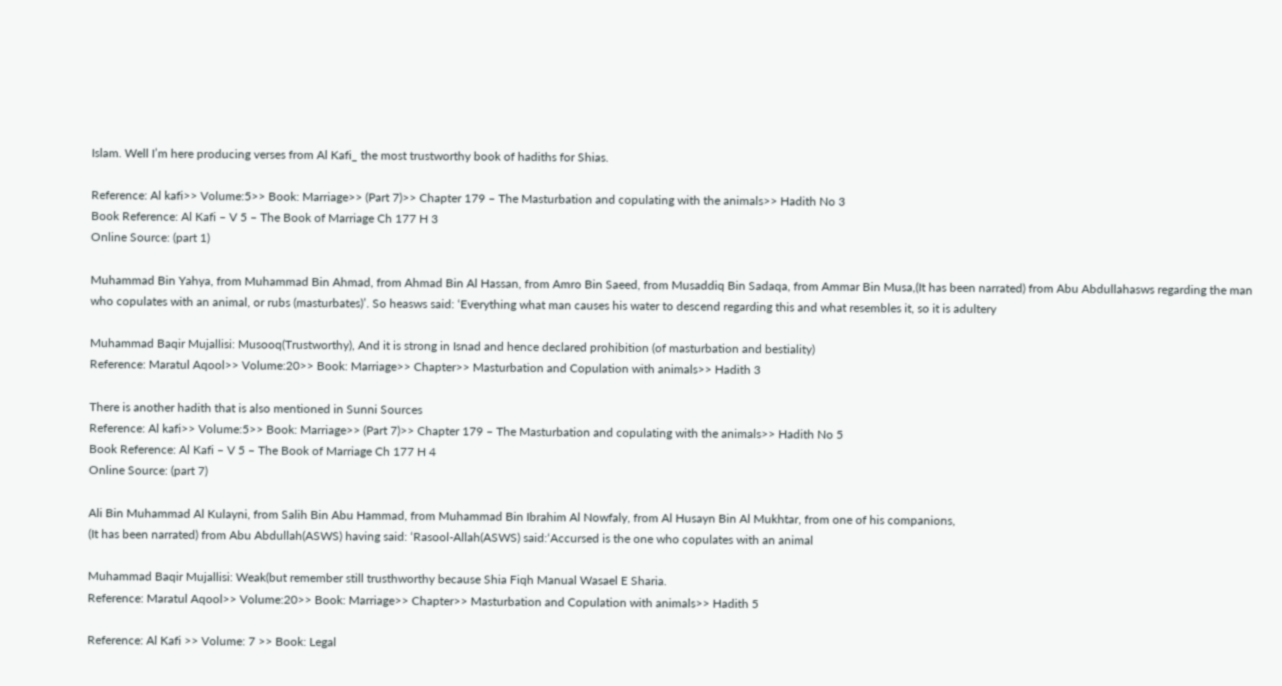Islam. Well I’m here producing verses from Al Kafi_ the most trustworthy book of hadiths for Shias.

Reference: Al kafi>> Volume:5>> Book: Marriage>> (Part 7)>> Chapter 179 – The Masturbation and copulating with the animals>> Hadith No 3
Book Reference: Al Kafi – V 5 – The Book of Marriage Ch 177 H 3
Online Source: (part 1)

Muhammad Bin Yahya, from Muhammad Bin Ahmad, from Ahmad Bin Al Hassan, from Amro Bin Saeed, from Musaddiq Bin Sadaqa, from Ammar Bin Musa,(It has been narrated) from Abu Abdullahasws regarding the man who copulates with an animal, or rubs (masturbates)’. So heasws said: ‘Everything what man causes his water to descend regarding this and what resembles it, so it is adultery

Muhammad Baqir Mujallisi: Musooq(Trustworthy), And it is strong in Isnad and hence declared prohibition (of masturbation and bestiality)
Reference: Maratul Aqool>> Volume:20>> Book: Marriage>> Chapter>> Masturbation and Copulation with animals>> Hadith 3

There is another hadith that is also mentioned in Sunni Sources
Reference: Al kafi>> Volume:5>> Book: Marriage>> (Part 7)>> Chapter 179 – The Masturbation and copulating with the animals>> Hadith No 5
Book Reference: Al Kafi – V 5 – The Book of Marriage Ch 177 H 4
Online Source: (part 7)

Ali Bin Muhammad Al Kulayni, from Salih Bin Abu Hammad, from Muhammad Bin Ibrahim Al Nowfaly, from Al Husayn Bin Al Mukhtar, from one of his companions,
(It has been narrated) from Abu Abdullah(ASWS) having said: ‘Rasool-Allah(ASWS) said:‘Accursed is the one who copulates with an animal

Muhammad Baqir Mujallisi: Weak(but remember still trusthworthy because Shia Fiqh Manual Wasael E Sharia.
Reference: Maratul Aqool>> Volume:20>> Book: Marriage>> Chapter>> Masturbation and Copulation with animals>> Hadith 5

Reference: Al Kafi >> Volume: 7 >> Book: Legal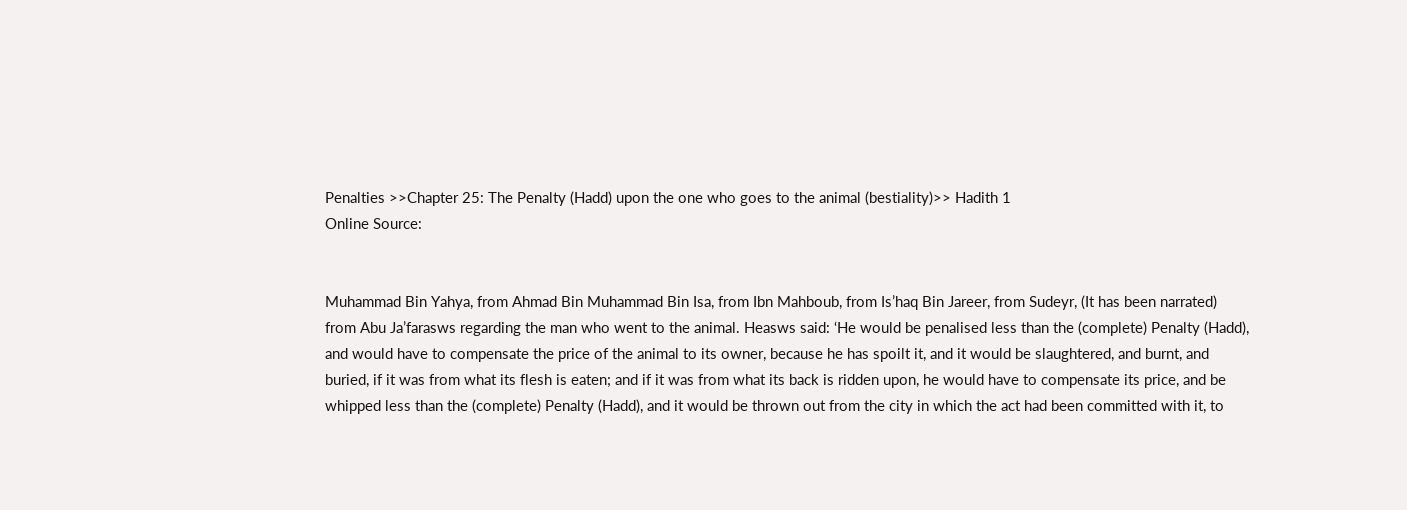Penalties >>Chapter 25: The Penalty (Hadd) upon the one who goes to the animal (bestiality)>> Hadith 1
Online Source:


Muhammad Bin Yahya, from Ahmad Bin Muhammad Bin Isa, from Ibn Mahboub, from Is’haq Bin Jareer, from Sudeyr, (It has been narrated) from Abu Ja’farasws regarding the man who went to the animal. Heasws said: ‘He would be penalised less than the (complete) Penalty (Hadd), and would have to compensate the price of the animal to its owner, because he has spoilt it, and it would be slaughtered, and burnt, and buried, if it was from what its flesh is eaten; and if it was from what its back is ridden upon, he would have to compensate its price, and be whipped less than the (complete) Penalty (Hadd), and it would be thrown out from the city in which the act had been committed with it, to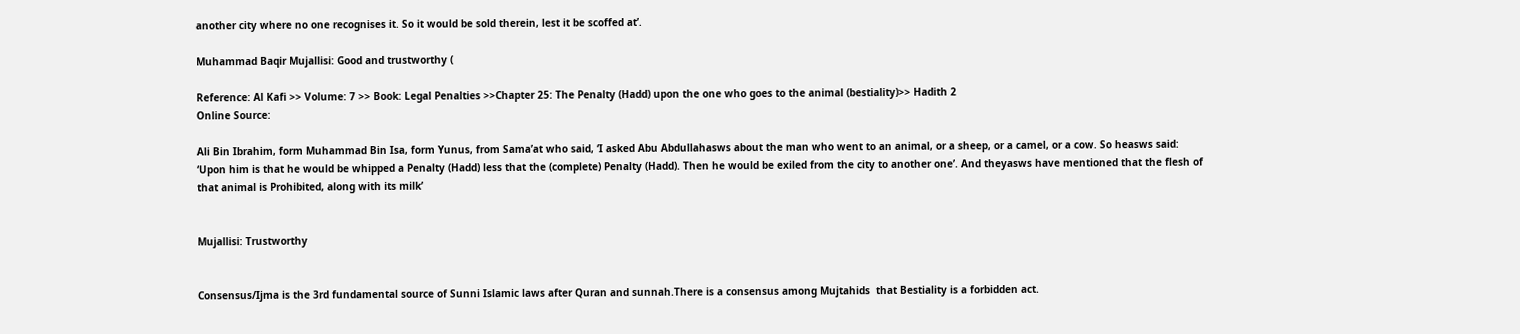another city where no one recognises it. So it would be sold therein, lest it be scoffed at’.

Muhammad Baqir Mujallisi: Good and trustworthy (

Reference: Al Kafi >> Volume: 7 >> Book: Legal Penalties >>Chapter 25: The Penalty (Hadd) upon the one who goes to the animal (bestiality)>> Hadith 2
Online Source:

Ali Bin Ibrahim, form Muhammad Bin Isa, form Yunus, from Sama’at who said, ‘I asked Abu Abdullahasws about the man who went to an animal, or a sheep, or a camel, or a cow. So heasws said: ‘Upon him is that he would be whipped a Penalty (Hadd) less that the (complete) Penalty (Hadd). Then he would be exiled from the city to another one’. And theyasws have mentioned that the flesh of that animal is Prohibited, along with its milk’


Mujallisi: Trustworthy


Consensus/Ijma is the 3rd fundamental source of Sunni Islamic laws after Quran and sunnah.There is a consensus among Mujtahids  that Bestiality is a forbidden act.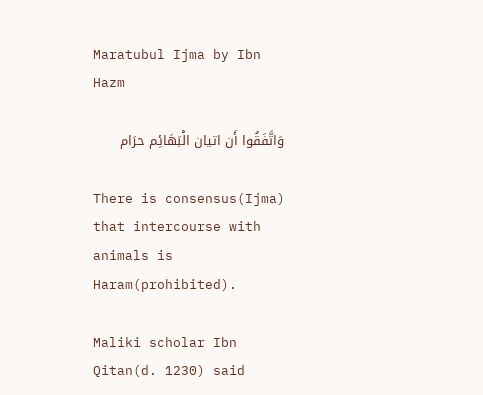Maratubul Ijma by Ibn Hazm

وَاتَّفَقُوا أَن اتيان الْبَهَائِم حرَام

There is consensus(Ijma) that intercourse with animals is Haram(prohibited).

Maliki scholar Ibn Qitan(d. 1230) said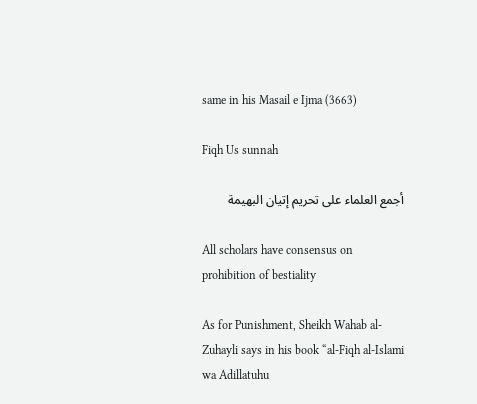same in his Masail e Ijma (3663)

Fiqh Us sunnah

أجمع العلماء على تحريم إتيان البهيمة

All scholars have consensus on prohibition of bestiality

As for Punishment, Sheikh Wahab al-Zuhayli says in his book “al-Fiqh al-Islami wa Adillatuhu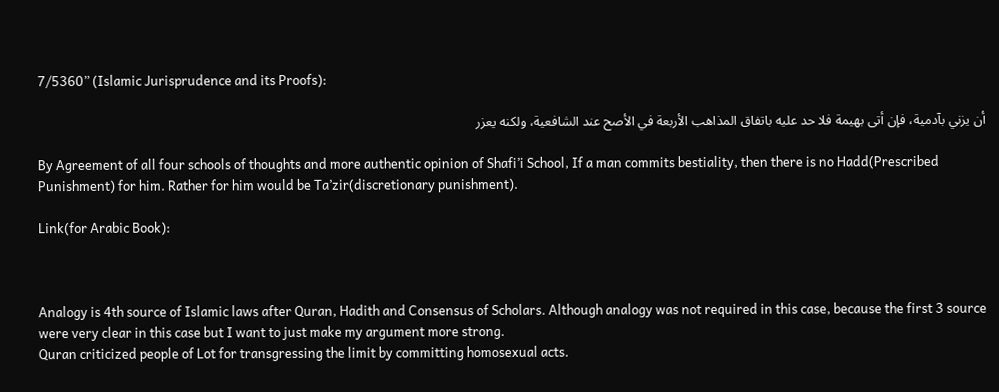7/5360” (Islamic Jurisprudence and its Proofs):

أن يزني بآدمية، فإن أتى بهيمة فلا حد عليه باتفاق المذاهب الأربعة في الأصح عند الشافعية، ولكنه يعزر

By Agreement of all four schools of thoughts and more authentic opinion of Shafi’i School, If a man commits bestiality, then there is no Hadd(Prescribed Punishment) for him. Rather for him would be Ta’zir(discretionary punishment).

Link(for Arabic Book):



Analogy is 4th source of Islamic laws after Quran, Hadith and Consensus of Scholars. Although analogy was not required in this case, because the first 3 source were very clear in this case but I want to just make my argument more strong.
Quran criticized people of Lot for transgressing the limit by committing homosexual acts.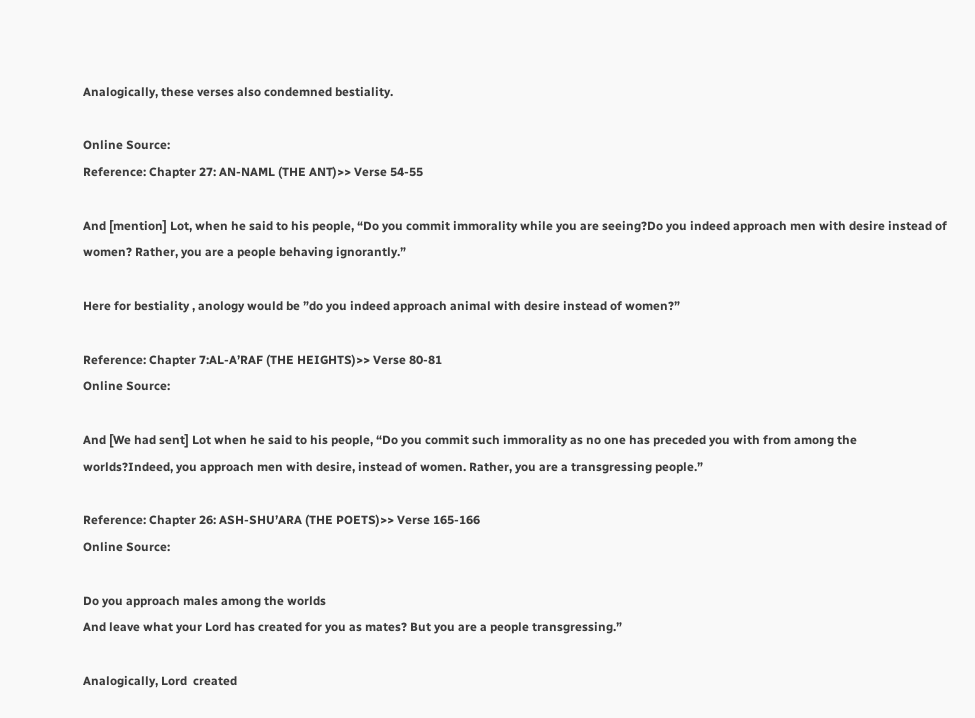Analogically, these verses also condemned bestiality.

Online Source:
Reference: Chapter 27: AN-NAML (THE ANT)>> Verse 54-55

And [mention] Lot, when he said to his people, “Do you commit immorality while you are seeing?Do you indeed approach men with desire instead of women? Rather, you are a people behaving ignorantly.”

Here for bestiality , anology would be ”do you indeed approach animal with desire instead of women?”

Reference: Chapter 7:AL-A’RAF (THE HEIGHTS)>> Verse 80-81
Online Source:

And [We had sent] Lot when he said to his people, “Do you commit such immorality as no one has preceded you with from among the worlds?Indeed, you approach men with desire, instead of women. Rather, you are a transgressing people.”

Reference: Chapter 26: ASH-SHU’ARA (THE POETS)>> Verse 165-166
Online Source:

Do you approach males among the worlds
And leave what your Lord has created for you as mates? But you are a people transgressing.”

Analogically, Lord  created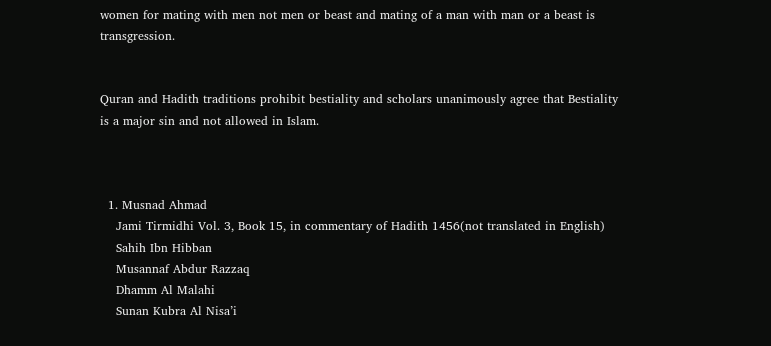women for mating with men not men or beast and mating of a man with man or a beast is transgression.


Quran and Hadith traditions prohibit bestiality and scholars unanimously agree that Bestiality is a major sin and not allowed in Islam.



  1. Musnad Ahmad
    Jami Tirmidhi Vol. 3, Book 15, in commentary of Hadith 1456(not translated in English)
    Sahih Ibn Hibban
    Musannaf Abdur Razzaq
    Dhamm Al Malahi
    Sunan Kubra Al Nisa’i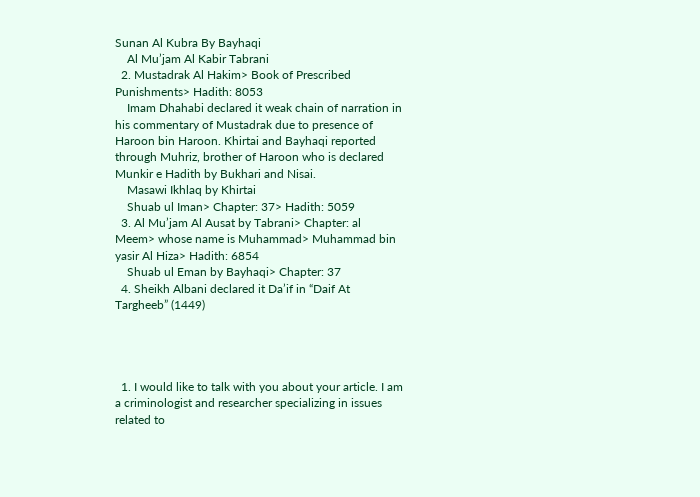Sunan Al Kubra By Bayhaqi
    Al Mu’jam Al Kabir Tabrani
  2. Mustadrak Al Hakim> Book of Prescribed Punishments> Hadith: 8053
    Imam Dhahabi declared it weak chain of narration in his commentary of Mustadrak due to presence of Haroon bin Haroon. Khirtai and Bayhaqi reported through Muhriz, brother of Haroon who is declared Munkir e Hadith by Bukhari and Nisai.
    Masawi Ikhlaq by Khirtai
    Shuab ul Iman> Chapter: 37> Hadith: 5059
  3. Al Mu’jam Al Ausat by Tabrani> Chapter: al Meem> whose name is Muhammad> Muhammad bin yasir Al Hiza> Hadith: 6854
    Shuab ul Eman by Bayhaqi> Chapter: 37
  4. Sheikh Albani declared it Da’if in “Daif At Targheeb” (1449)




  1. I would like to talk with you about your article. I am a criminologist and researcher specializing in issues related to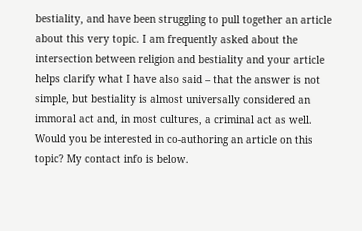bestiality, and have been struggling to pull together an article about this very topic. I am frequently asked about the intersection between religion and bestiality and your article helps clarify what I have also said – that the answer is not simple, but bestiality is almost universally considered an immoral act and, in most cultures, a criminal act as well. Would you be interested in co-authoring an article on this topic? My contact info is below.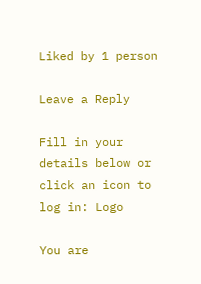Liked by 1 person

Leave a Reply

Fill in your details below or click an icon to log in: Logo

You are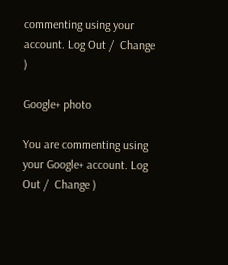commenting using your account. Log Out /  Change )

Google+ photo

You are commenting using your Google+ account. Log Out /  Change )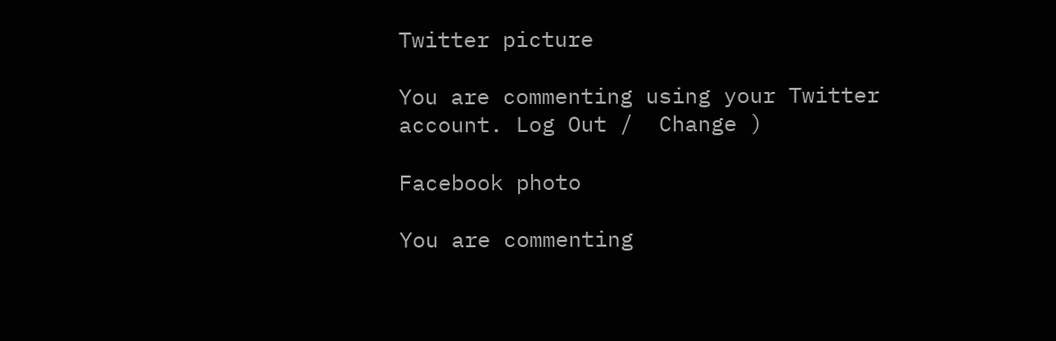Twitter picture

You are commenting using your Twitter account. Log Out /  Change )

Facebook photo

You are commenting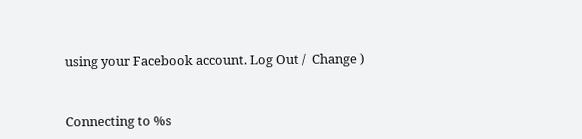using your Facebook account. Log Out /  Change )


Connecting to %s